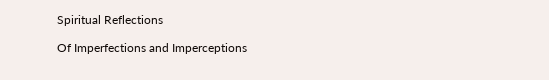Spiritual Reflections

Of Imperfections and Imperceptions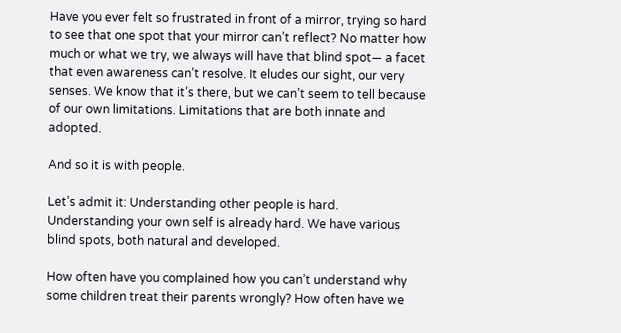Have you ever felt so frustrated in front of a mirror, trying so hard to see that one spot that your mirror can’t reflect? No matter how much or what we try, we always will have that blind spot— a facet that even awareness can’t resolve. It eludes our sight, our very senses. We know that it’s there, but we can’t seem to tell because of our own limitations. Limitations that are both innate and adopted.

And so it is with people.

Let’s admit it: Understanding other people is hard. Understanding your own self is already hard. We have various blind spots, both natural and developed.

How often have you complained how you can’t understand why some children treat their parents wrongly? How often have we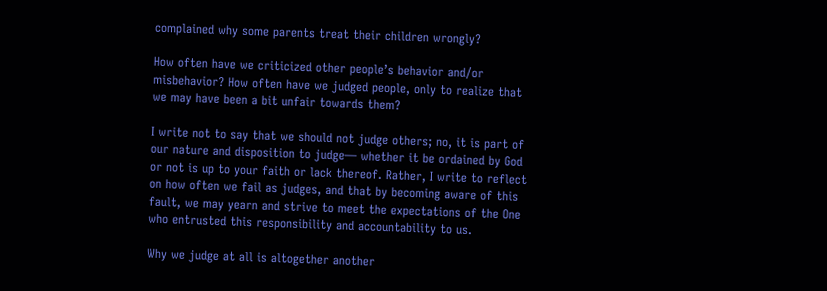complained why some parents treat their children wrongly?

How often have we criticized other people’s behavior and/or misbehavior? How often have we judged people, only to realize that we may have been a bit unfair towards them?

I write not to say that we should not judge others; no, it is part of our nature and disposition to judge— whether it be ordained by God or not is up to your faith or lack thereof. Rather, I write to reflect on how often we fail as judges, and that by becoming aware of this fault, we may yearn and strive to meet the expectations of the One who entrusted this responsibility and accountability to us.

Why we judge at all is altogether another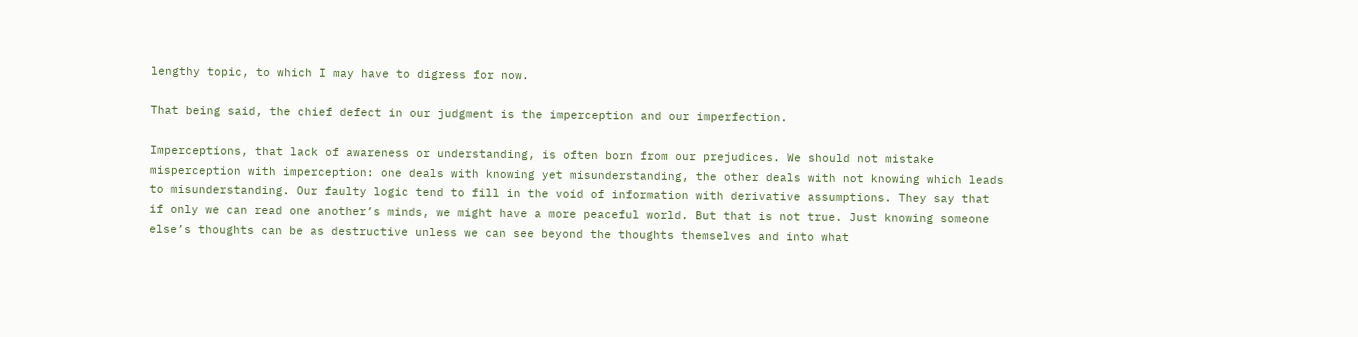lengthy topic, to which I may have to digress for now.

That being said, the chief defect in our judgment is the imperception and our imperfection.

Imperceptions, that lack of awareness or understanding, is often born from our prejudices. We should not mistake misperception with imperception: one deals with knowing yet misunderstanding, the other deals with not knowing which leads to misunderstanding. Our faulty logic tend to fill in the void of information with derivative assumptions. They say that if only we can read one another’s minds, we might have a more peaceful world. But that is not true. Just knowing someone else’s thoughts can be as destructive unless we can see beyond the thoughts themselves and into what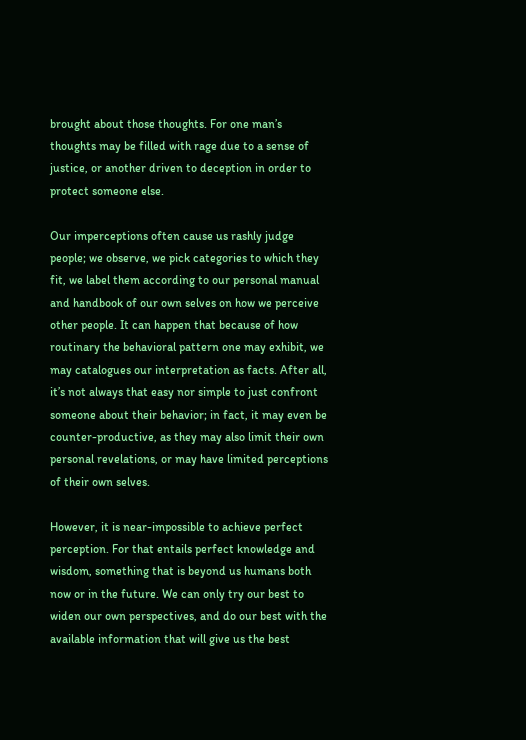brought about those thoughts. For one man’s thoughts may be filled with rage due to a sense of justice, or another driven to deception in order to protect someone else.

Our imperceptions often cause us rashly judge people; we observe, we pick categories to which they fit, we label them according to our personal manual and handbook of our own selves on how we perceive other people. It can happen that because of how routinary the behavioral pattern one may exhibit, we may catalogues our interpretation as facts. After all, it’s not always that easy nor simple to just confront someone about their behavior; in fact, it may even be counter-productive, as they may also limit their own personal revelations, or may have limited perceptions of their own selves.

However, it is near-impossible to achieve perfect perception. For that entails perfect knowledge and wisdom, something that is beyond us humans both now or in the future. We can only try our best to widen our own perspectives, and do our best with the available information that will give us the best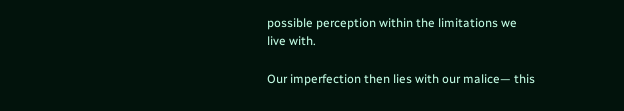possible perception within the limitations we live with.

Our imperfection then lies with our malice— this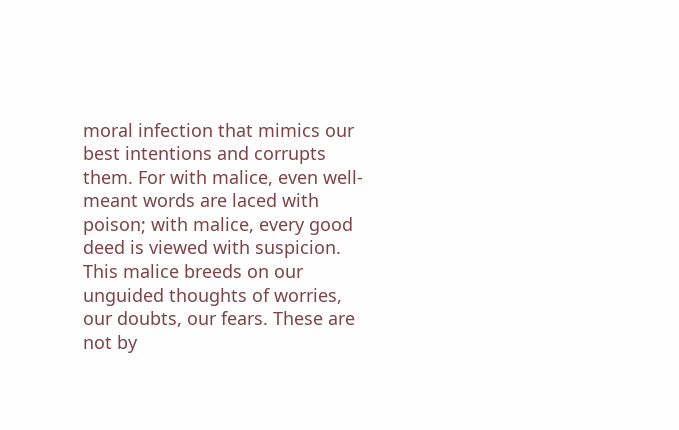moral infection that mimics our best intentions and corrupts them. For with malice, even well-meant words are laced with poison; with malice, every good deed is viewed with suspicion. This malice breeds on our unguided thoughts of worries, our doubts, our fears. These are not by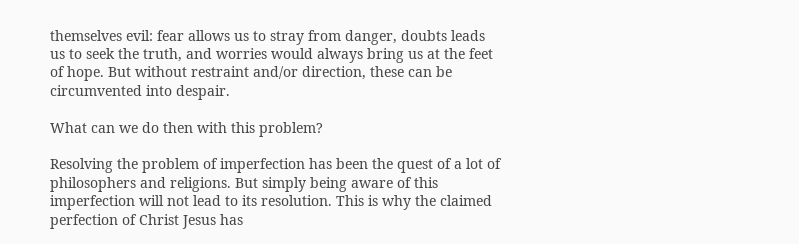themselves evil: fear allows us to stray from danger, doubts leads us to seek the truth, and worries would always bring us at the feet of hope. But without restraint and/or direction, these can be circumvented into despair.

What can we do then with this problem?

Resolving the problem of imperfection has been the quest of a lot of philosophers and religions. But simply being aware of this imperfection will not lead to its resolution. This is why the claimed perfection of Christ Jesus has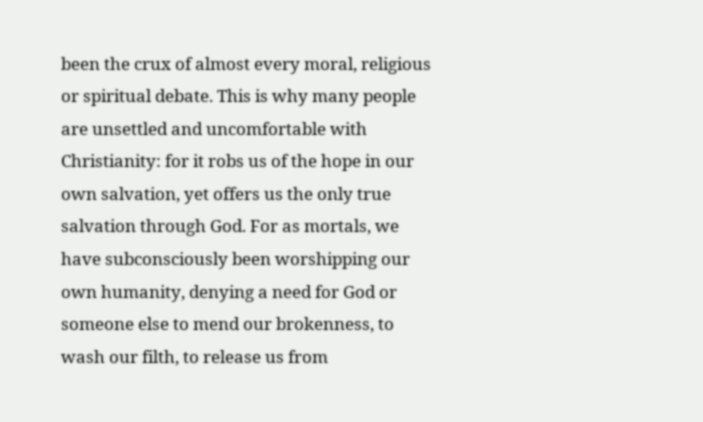been the crux of almost every moral, religious or spiritual debate. This is why many people are unsettled and uncomfortable with Christianity: for it robs us of the hope in our own salvation, yet offers us the only true salvation through God. For as mortals, we have subconsciously been worshipping our own humanity, denying a need for God or someone else to mend our brokenness, to wash our filth, to release us from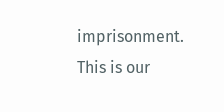imprisonment. This is our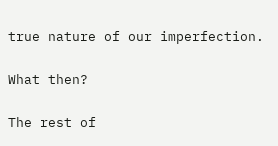true nature of our imperfection.

What then?

The rest of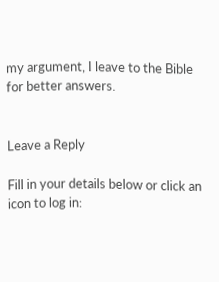my argument, I leave to the Bible for better answers.


Leave a Reply

Fill in your details below or click an icon to log in: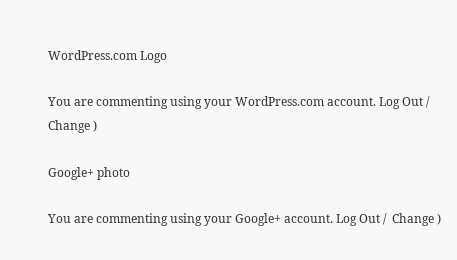WordPress.com Logo

You are commenting using your WordPress.com account. Log Out /  Change )

Google+ photo

You are commenting using your Google+ account. Log Out /  Change )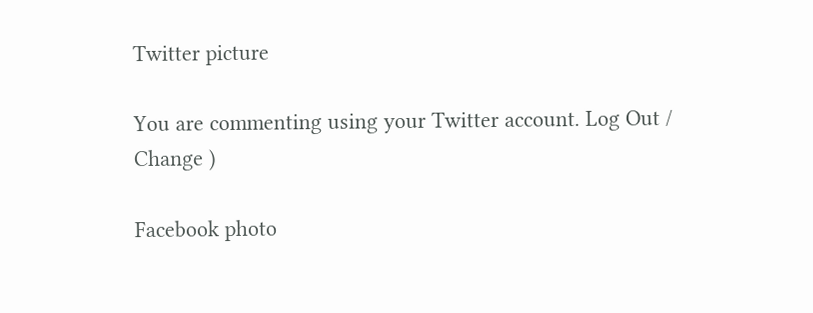Twitter picture

You are commenting using your Twitter account. Log Out /  Change )

Facebook photo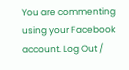You are commenting using your Facebook account. Log Out /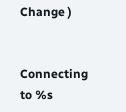Change )


Connecting to %s